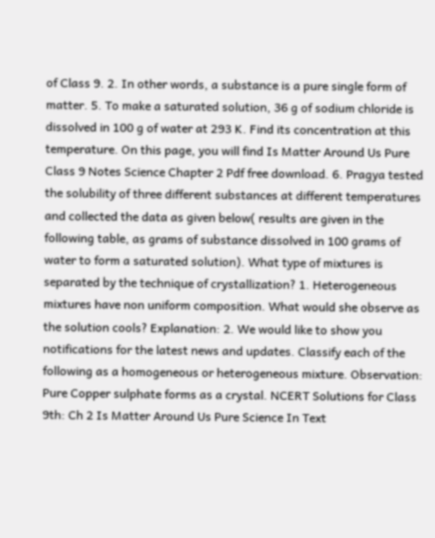of Class 9. 2. In other words, a substance is a pure single form of matter. 5. To make a saturated solution, 36 g of sodium chloride is dissolved in 100 g of water at 293 K. Find its concentration at this temperature. On this page, you will find Is Matter Around Us Pure Class 9 Notes Science Chapter 2 Pdf free download. 6. Pragya tested the solubility of three different substances at different temperatures and collected the data as given below( results are given in the following table, as grams of substance dissolved in 100 grams of water to form a saturated solution). What type of mixtures is separated by the technique of crystallization? 1. Heterogeneous mixtures have non uniform composition. What would she observe as the solution cools? Explanation: 2. We would like to show you notifications for the latest news and updates. Classify each of the following as a homogeneous or heterogeneous mixture. Observation: Pure Copper sulphate forms as a crystal. NCERT Solutions for Class 9th: Ch 2 Is Matter Around Us Pure Science In Text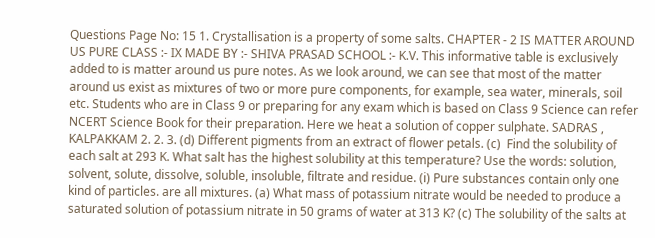Questions Page No: 15 1. Crystallisation is a property of some salts. CHAPTER - 2 IS MATTER AROUND US PURE CLASS :- IX MADE BY :- SHIVA PRASAD SCHOOL :- K.V. This informative table is exclusively added to is matter around us pure notes. As we look around, we can see that most of the matter around us exist as mixtures of two or more pure components, for example, sea water, minerals, soil etc. Students who are in Class 9 or preparing for any exam which is based on Class 9 Science can refer NCERT Science Book for their preparation. Here we heat a solution of copper sulphate. SADRAS , KALPAKKAM 2. 2. 3. (d) Different pigments from an extract of flower petals. (c)  Find the solubility of each salt at 293 K. What salt has the highest solubility at this temperature? Use the words: solution, solvent, solute, dissolve, soluble, insoluble, filtrate and residue. (i) Pure substances contain only one kind of particles. are all mixtures. (a) What mass of potassium nitrate would be needed to produce a saturated solution of potassium nitrate in 50 grams of water at 313 K? (c) The solubility of the salts at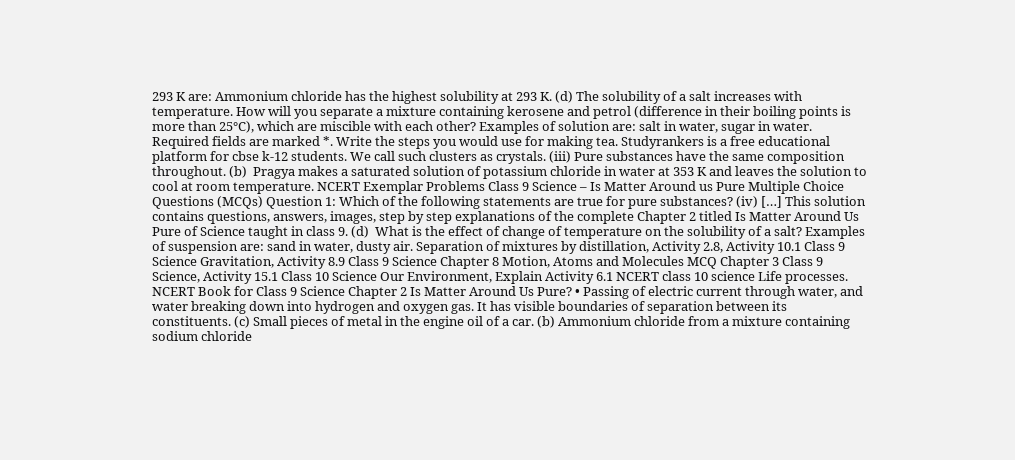293 K are: Ammonium chloride has the highest solubility at 293 K. (d) The solubility of a salt increases with temperature. How will you separate a mixture containing kerosene and petrol (difference in their boiling points is more than 25°C), which are miscible with each other? Examples of solution are: salt in water, sugar in water. Required fields are marked *. Write the steps you would use for making tea. Studyrankers is a free educational platform for cbse k-12 students. We call such clusters as crystals. (iii) Pure substances have the same composition throughout. (b)  Pragya makes a saturated solution of potassium chloride in water at 353 K and leaves the solution to cool at room temperature. NCERT Exemplar Problems Class 9 Science – Is Matter Around us Pure Multiple Choice Questions (MCQs) Question 1: Which of the following statements are true for pure substances? (iv) […] This solution contains questions, answers, images, step by step explanations of the complete Chapter 2 titled Is Matter Around Us Pure of Science taught in class 9. (d)  What is the effect of change of temperature on the solubility of a salt? Examples of suspension are: sand in water, dusty air. Separation of mixtures by distillation, Activity 2.8, Activity 10.1 Class 9 Science Gravitation, Activity 8.9 Class 9 Science Chapter 8 Motion, Atoms and Molecules MCQ Chapter 3 Class 9 Science, Activity 15.1 Class 10 Science Our Environment, Explain Activity 6.1 NCERT class 10 science Life processes. NCERT Book for Class 9 Science Chapter 2 Is Matter Around Us Pure? • Passing of electric current through water, and water breaking down into hydrogen and oxygen gas. It has visible boundaries of separation between its constituents. (c) Small pieces of metal in the engine oil of a car. (b) Ammonium chloride from a mixture containing sodium chloride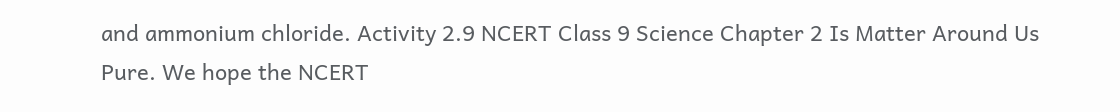and ammonium chloride. Activity 2.9 NCERT Class 9 Science Chapter 2 Is Matter Around Us Pure. We hope the NCERT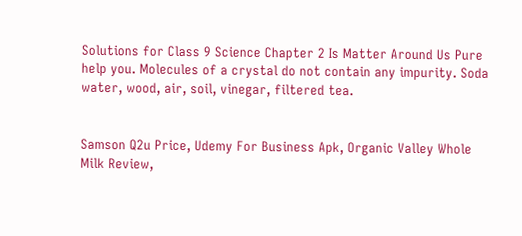Solutions for Class 9 Science Chapter 2 Is Matter Around Us Pure help you. Molecules of a crystal do not contain any impurity. Soda water, wood, air, soil, vinegar, filtered tea.


Samson Q2u Price, Udemy For Business Apk, Organic Valley Whole Milk Review,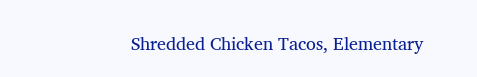Shredded Chicken Tacos, Elementary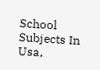School Subjects In Usa,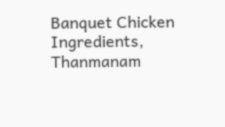Banquet Chicken Ingredients, Thanmanam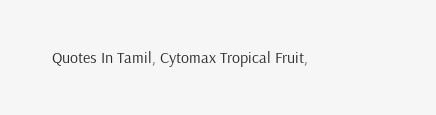Quotes In Tamil, Cytomax Tropical Fruit,